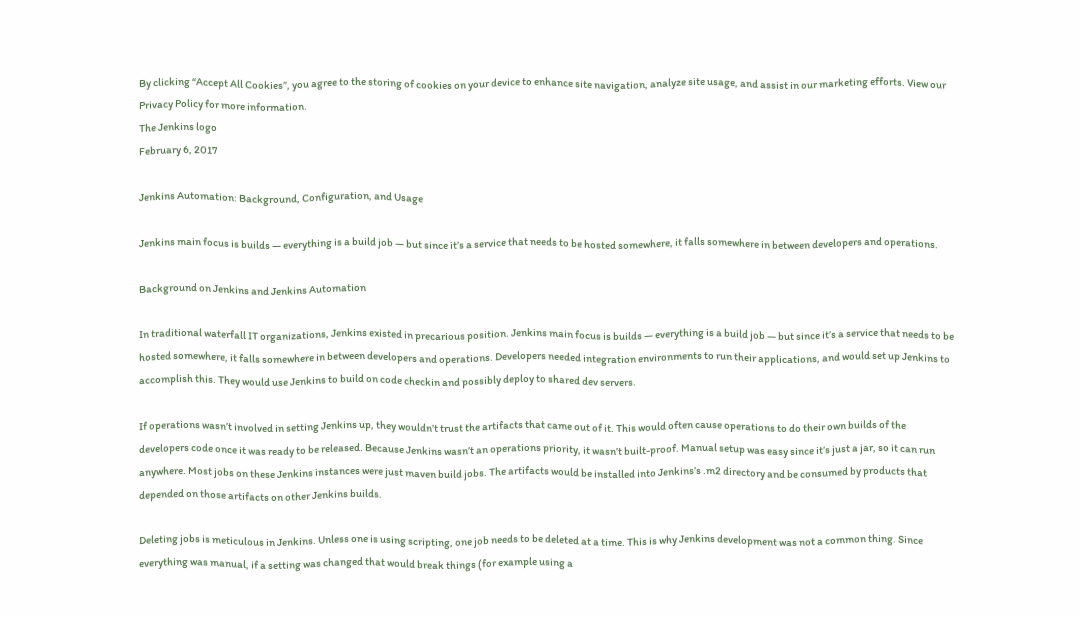By clicking “Accept All Cookies”, you agree to the storing of cookies on your device to enhance site navigation, analyze site usage, and assist in our marketing efforts. View our Privacy Policy for more information.
The Jenkins logo
February 6, 2017

Jenkins Automation: Background, Configuration, and Usage

Jenkins main focus is builds — everything is a build job — but since it’s a service that needs to be hosted somewhere, it falls somewhere in between developers and operations.

Background on Jenkins and Jenkins Automation

In traditional waterfall IT organizations, Jenkins existed in precarious position. Jenkins main focus is builds — everything is a build job — but since it’s a service that needs to be hosted somewhere, it falls somewhere in between developers and operations. Developers needed integration environments to run their applications, and would set up Jenkins to accomplish this. They would use Jenkins to build on code checkin and possibly deploy to shared dev servers.

If operations wasn’t involved in setting Jenkins up, they wouldn’t trust the artifacts that came out of it. This would often cause operations to do their own builds of the developers code once it was ready to be released. Because Jenkins wasn’t an operations priority, it wasn’t built-proof. Manual setup was easy since it’s just a jar, so it can run anywhere. Most jobs on these Jenkins instances were just maven build jobs. The artifacts would be installed into Jenkins’s .m2 directory and be consumed by products that depended on those artifacts on other Jenkins builds.

Deleting jobs is meticulous in Jenkins. Unless one is using scripting, one job needs to be deleted at a time. This is why Jenkins development was not a common thing. Since everything was manual, if a setting was changed that would break things (for example using a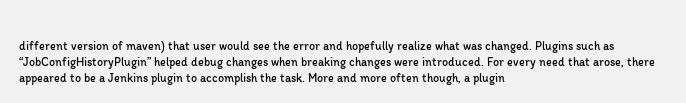different version of maven) that user would see the error and hopefully realize what was changed. Plugins such as “JobConfigHistoryPlugin” helped debug changes when breaking changes were introduced. For every need that arose, there appeared to be a Jenkins plugin to accomplish the task. More and more often though, a plugin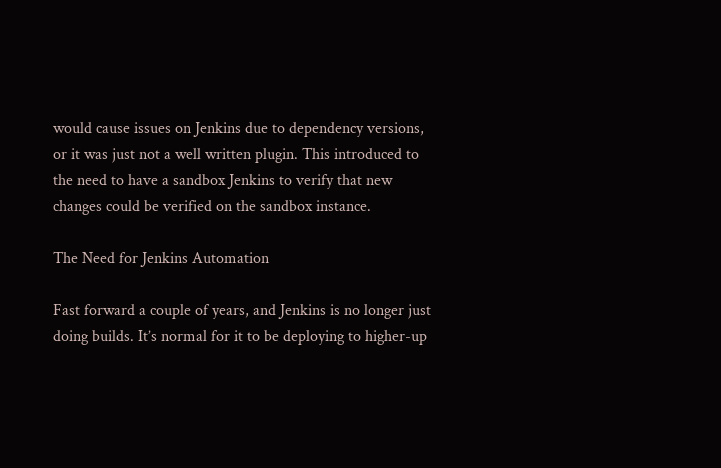would cause issues on Jenkins due to dependency versions, or it was just not a well written plugin. This introduced to the need to have a sandbox Jenkins to verify that new changes could be verified on the sandbox instance.

The Need for Jenkins Automation

Fast forward a couple of years, and Jenkins is no longer just doing builds. It’s normal for it to be deploying to higher-up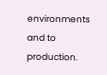environments and to production.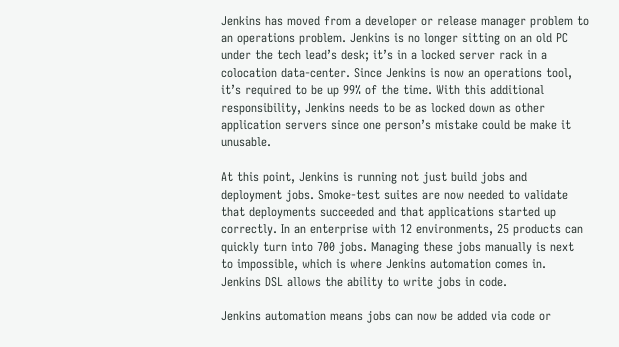Jenkins has moved from a developer or release manager problem to an operations problem. Jenkins is no longer sitting on an old PC under the tech lead’s desk; it’s in a locked server rack in a colocation data-center. Since Jenkins is now an operations tool, it’s required to be up 99% of the time. With this additional responsibility, Jenkins needs to be as locked down as other application servers since one person’s mistake could be make it unusable.

At this point, Jenkins is running not just build jobs and deployment jobs. Smoke-test suites are now needed to validate that deployments succeeded and that applications started up correctly. In an enterprise with 12 environments, 25 products can quickly turn into 700 jobs. Managing these jobs manually is next to impossible, which is where Jenkins automation comes in. Jenkins DSL allows the ability to write jobs in code.

Jenkins automation means jobs can now be added via code or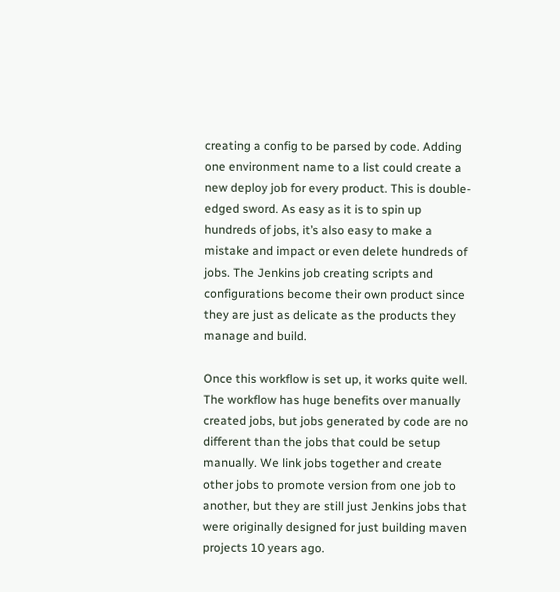creating a config to be parsed by code. Adding one environment name to a list could create a new deploy job for every product. This is double-edged sword. As easy as it is to spin up hundreds of jobs, it’s also easy to make a mistake and impact or even delete hundreds of jobs. The Jenkins job creating scripts and configurations become their own product since they are just as delicate as the products they manage and build.

Once this workflow is set up, it works quite well. The workflow has huge benefits over manually created jobs, but jobs generated by code are no different than the jobs that could be setup manually. We link jobs together and create other jobs to promote version from one job to another, but they are still just Jenkins jobs that were originally designed for just building maven projects 10 years ago.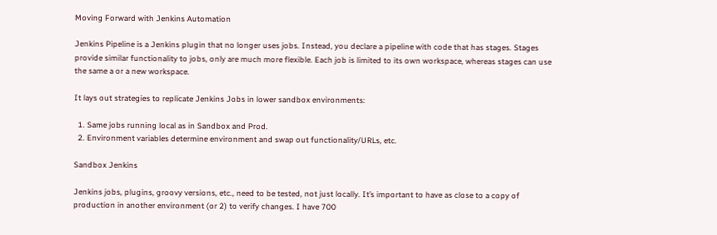Moving Forward with Jenkins Automation

Jenkins Pipeline is a Jenkins plugin that no longer uses jobs. Instead, you declare a pipeline with code that has stages. Stages provide similar functionality to jobs, only are much more flexible. Each job is limited to its own workspace, whereas stages can use the same a or a new workspace.

It lays out strategies to replicate Jenkins Jobs in lower sandbox environments:

  1. Same jobs running local as in Sandbox and Prod.
  2. Environment variables determine environment and swap out functionality/URLs, etc.

Sandbox Jenkins

Jenkins jobs, plugins, groovy versions, etc., need to be tested, not just locally. It’s important to have as close to a copy of production in another environment (or 2) to verify changes. I have 700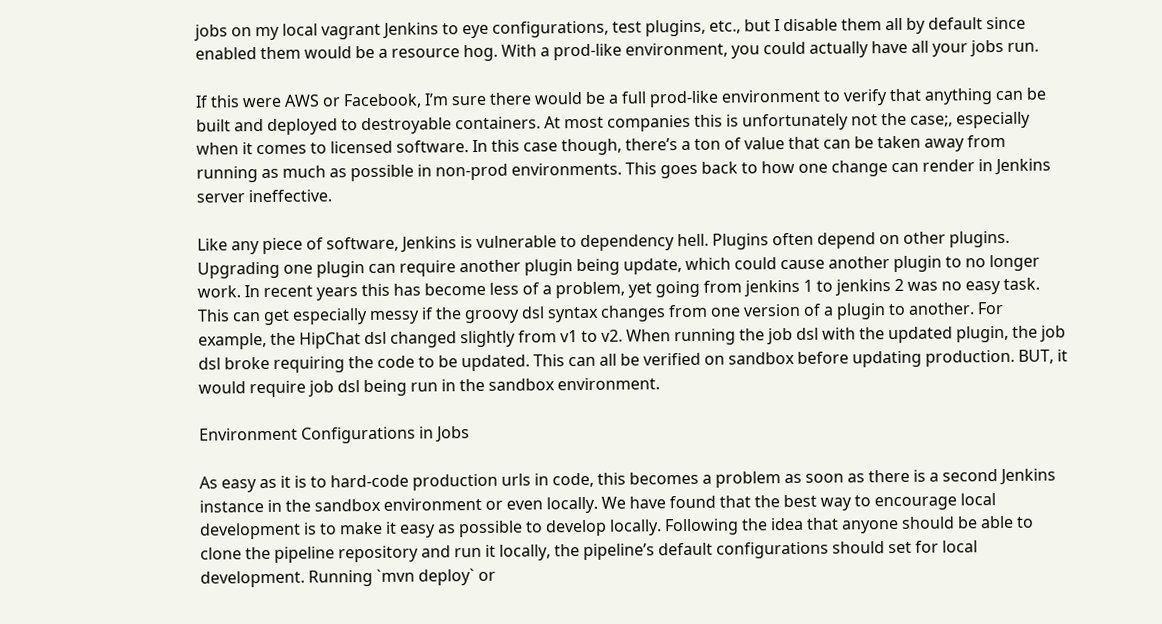jobs on my local vagrant Jenkins to eye configurations, test plugins, etc., but I disable them all by default since enabled them would be a resource hog. With a prod-like environment, you could actually have all your jobs run.

If this were AWS or Facebook, I’m sure there would be a full prod-like environment to verify that anything can be built and deployed to destroyable containers. At most companies this is unfortunately not the case;, especially when it comes to licensed software. In this case though, there’s a ton of value that can be taken away from running as much as possible in non-prod environments. This goes back to how one change can render in Jenkins server ineffective.

Like any piece of software, Jenkins is vulnerable to dependency hell. Plugins often depend on other plugins. Upgrading one plugin can require another plugin being update, which could cause another plugin to no longer work. In recent years this has become less of a problem, yet going from jenkins 1 to jenkins 2 was no easy task. This can get especially messy if the groovy dsl syntax changes from one version of a plugin to another. For example, the HipChat dsl changed slightly from v1 to v2. When running the job dsl with the updated plugin, the job dsl broke requiring the code to be updated. This can all be verified on sandbox before updating production. BUT, it would require job dsl being run in the sandbox environment.

Environment Configurations in Jobs

As easy as it is to hard-code production urls in code, this becomes a problem as soon as there is a second Jenkins instance in the sandbox environment or even locally. We have found that the best way to encourage local development is to make it easy as possible to develop locally. Following the idea that anyone should be able to clone the pipeline repository and run it locally, the pipeline’s default configurations should set for local development. Running `mvn deploy` or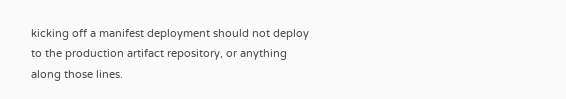kicking off a manifest deployment should not deploy to the production artifact repository, or anything along those lines.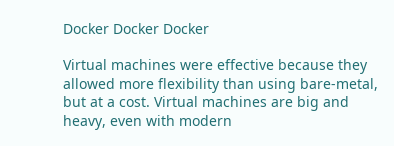Docker Docker Docker

Virtual machines were effective because they allowed more flexibility than using bare-metal, but at a cost. Virtual machines are big and heavy, even with modern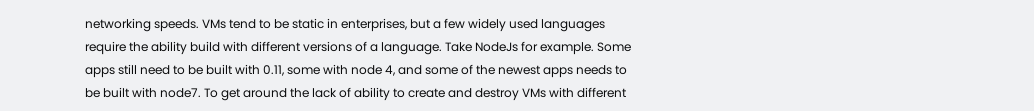networking speeds. VMs tend to be static in enterprises, but a few widely used languages require the ability build with different versions of a language. Take NodeJs for example. Some apps still need to be built with 0.11, some with node 4, and some of the newest apps needs to be built with node7. To get around the lack of ability to create and destroy VMs with different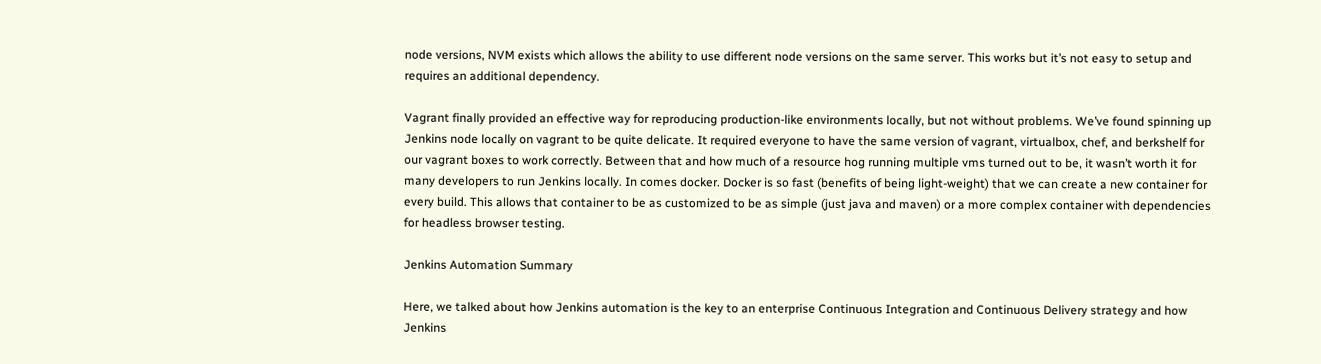node versions, NVM exists which allows the ability to use different node versions on the same server. This works but it’s not easy to setup and requires an additional dependency.

Vagrant finally provided an effective way for reproducing production-like environments locally, but not without problems. We’ve found spinning up Jenkins node locally on vagrant to be quite delicate. It required everyone to have the same version of vagrant, virtualbox, chef, and berkshelf for our vagrant boxes to work correctly. Between that and how much of a resource hog running multiple vms turned out to be, it wasn’t worth it for many developers to run Jenkins locally. In comes docker. Docker is so fast (benefits of being light-weight) that we can create a new container for every build. This allows that container to be as customized to be as simple (just java and maven) or a more complex container with dependencies for headless browser testing.

Jenkins Automation Summary

Here, we talked about how Jenkins automation is the key to an enterprise Continuous Integration and Continuous Delivery strategy and how Jenkins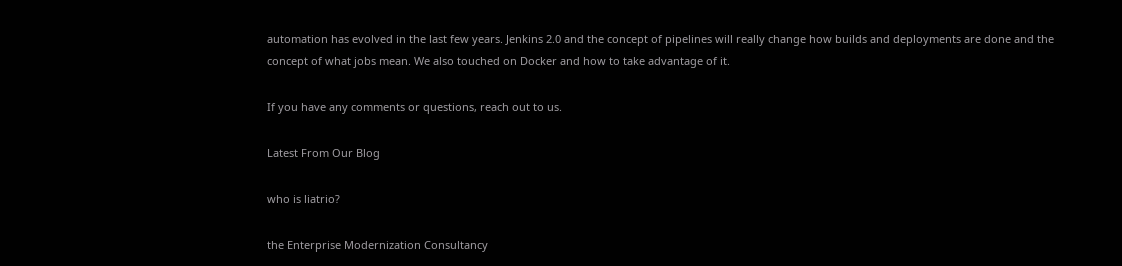automation has evolved in the last few years. Jenkins 2.0 and the concept of pipelines will really change how builds and deployments are done and the concept of what jobs mean. We also touched on Docker and how to take advantage of it.

If you have any comments or questions, reach out to us.

Latest From Our Blog

who is liatrio?

the Enterprise Modernization Consultancy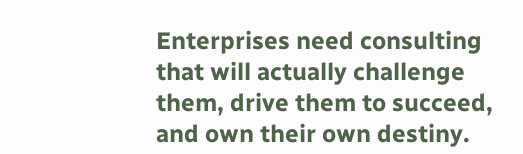Enterprises need consulting that will actually challenge them, drive them to succeed, and own their own destiny.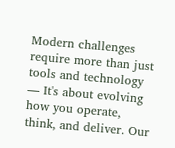Modern challenges require more than just tools and technology — It's about evolving how you operate, think, and deliver. Our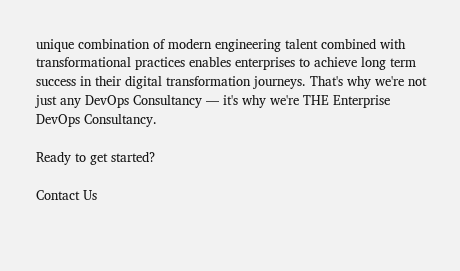unique combination of modern engineering talent combined with transformational practices enables enterprises to achieve long term success in their digital transformation journeys. That's why we're not just any DevOps Consultancy — it's why we're THE Enterprise DevOps Consultancy.

Ready to get started?

Contact Us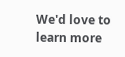We'd love to learn more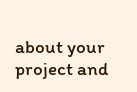about your project and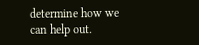determine how we can help out.